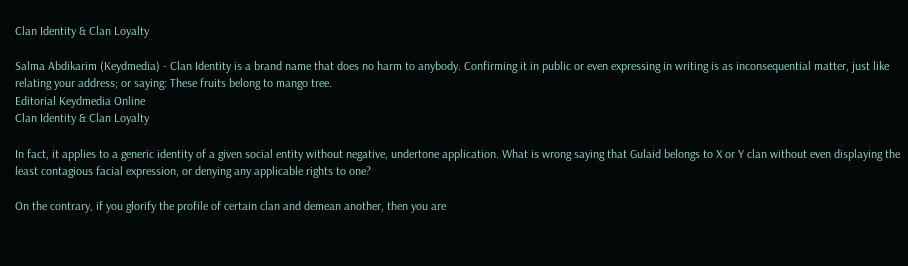Clan Identity & Clan Loyalty

Salma Abdikarim (Keydmedia) - Clan Identity is a brand name that does no harm to anybody. Confirming it in public or even expressing in writing is as inconsequential matter, just like relating your address; or saying: These fruits belong to mango tree.
Editorial Keydmedia Online
Clan Identity & Clan Loyalty

In fact, it applies to a generic identity of a given social entity without negative, undertone application. What is wrong saying that Gulaid belongs to X or Y clan without even displaying the least contagious facial expression, or denying any applicable rights to one?

On the contrary, if you glorify the profile of certain clan and demean another, then you are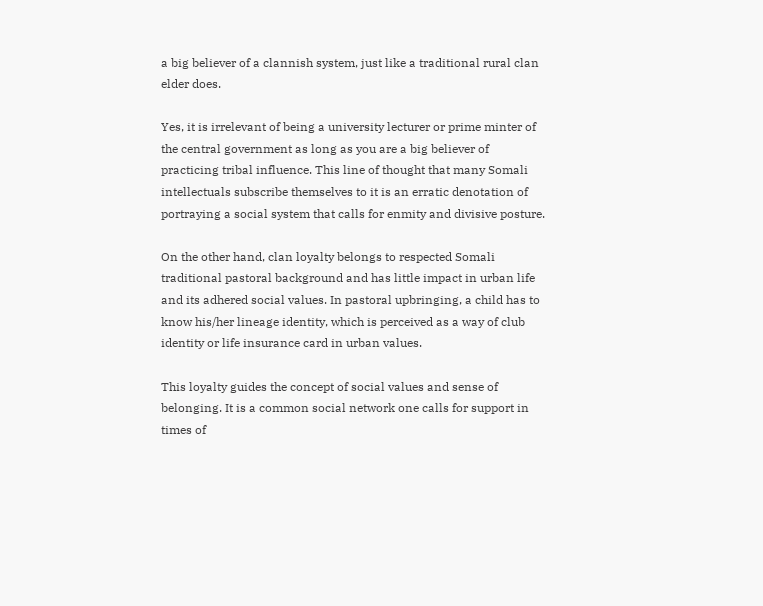a big believer of a clannish system, just like a traditional rural clan elder does.

Yes, it is irrelevant of being a university lecturer or prime minter of the central government as long as you are a big believer of practicing tribal influence. This line of thought that many Somali intellectuals subscribe themselves to it is an erratic denotation of portraying a social system that calls for enmity and divisive posture.

On the other hand, clan loyalty belongs to respected Somali traditional pastoral background and has little impact in urban life and its adhered social values. In pastoral upbringing, a child has to know his/her lineage identity, which is perceived as a way of club identity or life insurance card in urban values.

This loyalty guides the concept of social values and sense of belonging. It is a common social network one calls for support in times of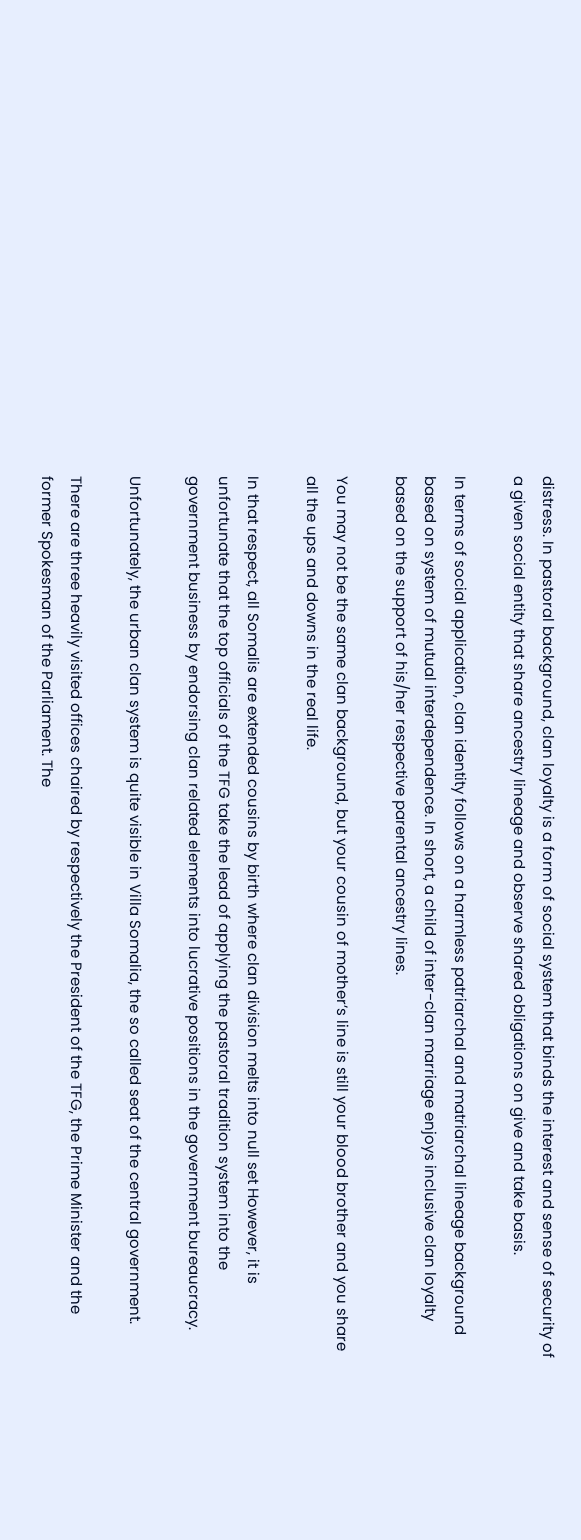distress. In pastoral background, clan loyalty is a form of social system that binds the interest and sense of security of a given social entity that share ancestry lineage and observe shared obligations on give and take basis.

In terms of social application, clan identity follows on a harmless patriarchal and matriarchal lineage background based on system of mutual interdependence. In short, a child of inter-clan marriage enjoys inclusive clan loyalty based on the support of his/her respective parental ancestry lines.

You may not be the same clan background, but your cousin of mother’s line is still your blood brother and you share all the ups and downs in the real life.

In that respect, all Somalis are extended cousins by birth where clan division melts into null set However, it is unfortunate that the top officials of the TFG take the lead of applying the pastoral tradition system into the government business by endorsing clan related elements into lucrative positions in the government bureaucracy.

Unfortunately, the urban clan system is quite visible in Villa Somalia, the so called seat of the central government.

There are three heavily visited offices chaired by respectively the President of the TFG, the Prime Minister and the former Spokesman of the Parliament. The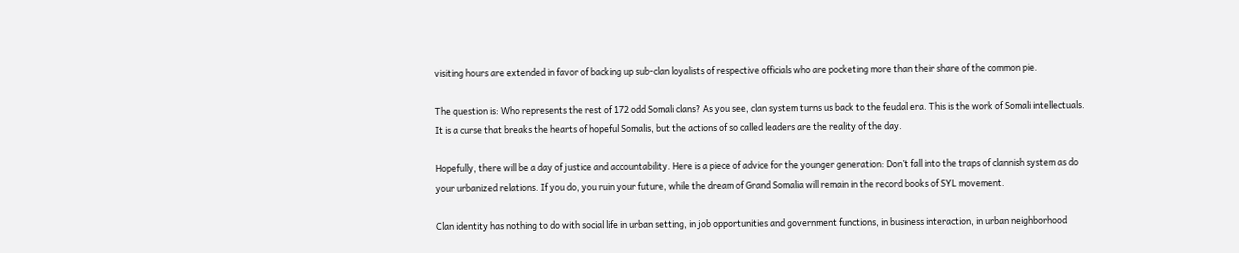visiting hours are extended in favor of backing up sub-clan loyalists of respective officials who are pocketing more than their share of the common pie.

The question is: Who represents the rest of 172 odd Somali clans? As you see, clan system turns us back to the feudal era. This is the work of Somali intellectuals. It is a curse that breaks the hearts of hopeful Somalis, but the actions of so called leaders are the reality of the day.

Hopefully, there will be a day of justice and accountability. Here is a piece of advice for the younger generation: Don’t fall into the traps of clannish system as do your urbanized relations. If you do, you ruin your future, while the dream of Grand Somalia will remain in the record books of SYL movement.

Clan identity has nothing to do with social life in urban setting, in job opportunities and government functions, in business interaction, in urban neighborhood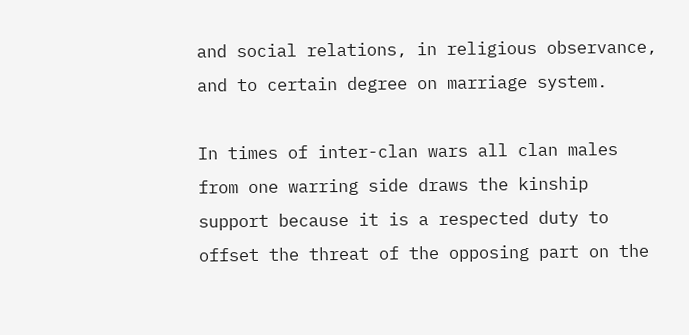and social relations, in religious observance, and to certain degree on marriage system.

In times of inter-clan wars all clan males from one warring side draws the kinship support because it is a respected duty to offset the threat of the opposing part on the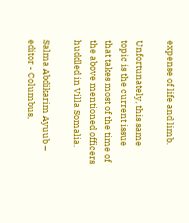expense of life and limb.

Unfortunately, this same topic is the current issue that takes most of the time of the above mentioned officers huddled in Villa Somalia.

Salma Abdikarim Ayuub – editor - Columbus,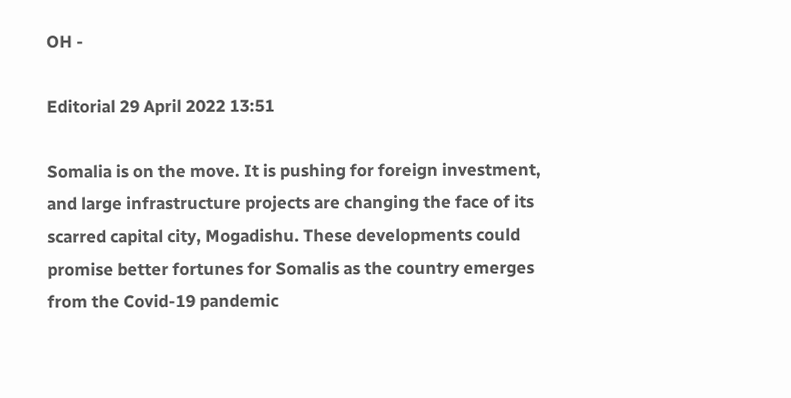OH -

Editorial 29 April 2022 13:51

Somalia is on the move. It is pushing for foreign investment, and large infrastructure projects are changing the face of its scarred capital city, Mogadishu. These developments could promise better fortunes for Somalis as the country emerges from the Covid-19 pandemic